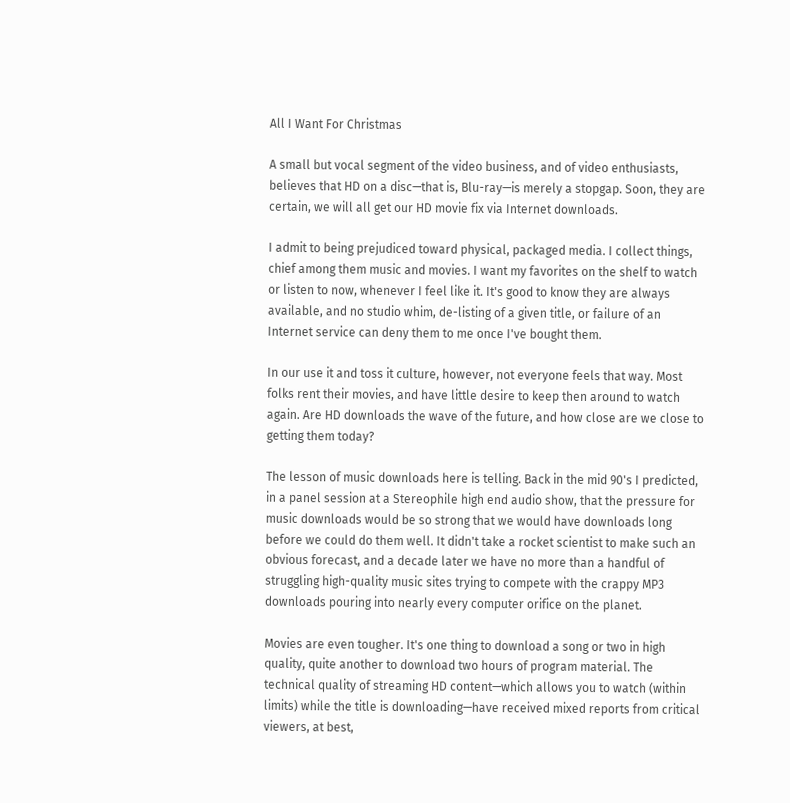All I Want For Christmas

A small but vocal segment of the video business, and of video enthusiasts, believes that HD on a disc—that is, Blu-ray—is merely a stopgap. Soon, they are certain, we will all get our HD movie fix via Internet downloads.

I admit to being prejudiced toward physical, packaged media. I collect things, chief among them music and movies. I want my favorites on the shelf to watch or listen to now, whenever I feel like it. It's good to know they are always available, and no studio whim, de-listing of a given title, or failure of an Internet service can deny them to me once I've bought them.

In our use it and toss it culture, however, not everyone feels that way. Most folks rent their movies, and have little desire to keep then around to watch again. Are HD downloads the wave of the future, and how close are we close to getting them today?

The lesson of music downloads here is telling. Back in the mid 90's I predicted, in a panel session at a Stereophile high end audio show, that the pressure for music downloads would be so strong that we would have downloads long before we could do them well. It didn't take a rocket scientist to make such an obvious forecast, and a decade later we have no more than a handful of struggling high-quality music sites trying to compete with the crappy MP3 downloads pouring into nearly every computer orifice on the planet.

Movies are even tougher. It's one thing to download a song or two in high quality, quite another to download two hours of program material. The technical quality of streaming HD content—which allows you to watch (within limits) while the title is downloading—have received mixed reports from critical viewers, at best,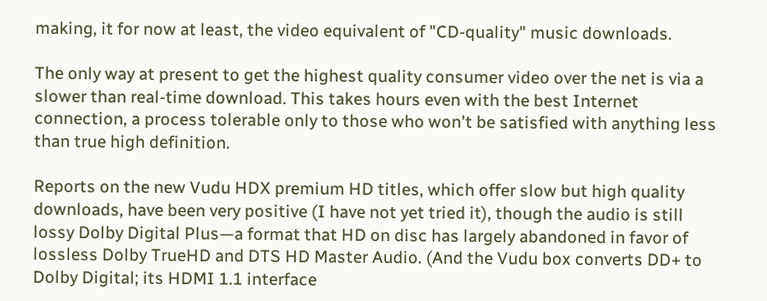making, it for now at least, the video equivalent of "CD-quality" music downloads.

The only way at present to get the highest quality consumer video over the net is via a slower than real-time download. This takes hours even with the best Internet connection, a process tolerable only to those who won't be satisfied with anything less than true high definition.

Reports on the new Vudu HDX premium HD titles, which offer slow but high quality downloads, have been very positive (I have not yet tried it), though the audio is still lossy Dolby Digital Plus—a format that HD on disc has largely abandoned in favor of lossless Dolby TrueHD and DTS HD Master Audio. (And the Vudu box converts DD+ to Dolby Digital; its HDMI 1.1 interface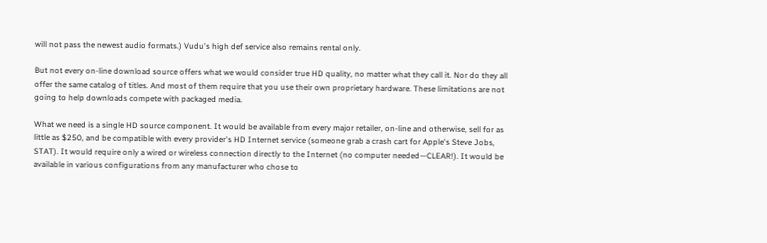will not pass the newest audio formats.) Vudu's high def service also remains rental only.

But not every on-line download source offers what we would consider true HD quality, no matter what they call it. Nor do they all offer the same catalog of titles. And most of them require that you use their own proprietary hardware. These limitations are not going to help downloads compete with packaged media.

What we need is a single HD source component. It would be available from every major retailer, on-line and otherwise, sell for as little as $250, and be compatible with every provider's HD Internet service (someone grab a crash cart for Apple's Steve Jobs, STAT). It would require only a wired or wireless connection directly to the Internet (no computer needed—CLEAR!). It would be available in various configurations from any manufacturer who chose to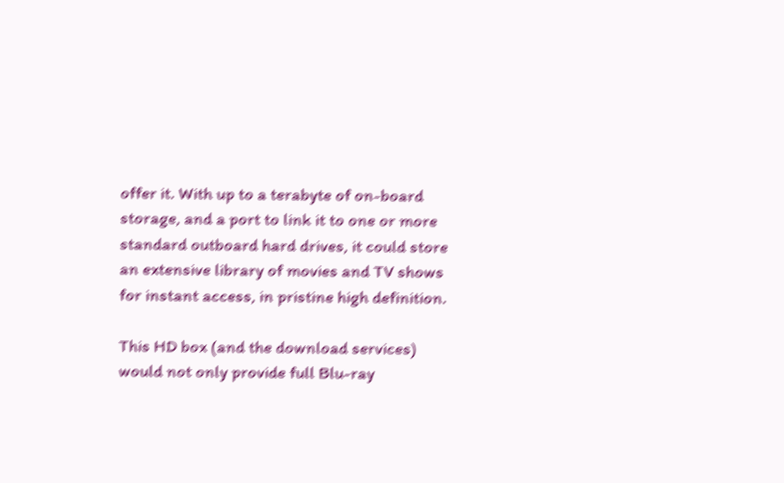offer it. With up to a terabyte of on-board storage, and a port to link it to one or more standard outboard hard drives, it could store an extensive library of movies and TV shows for instant access, in pristine high definition.

This HD box (and the download services) would not only provide full Blu-ray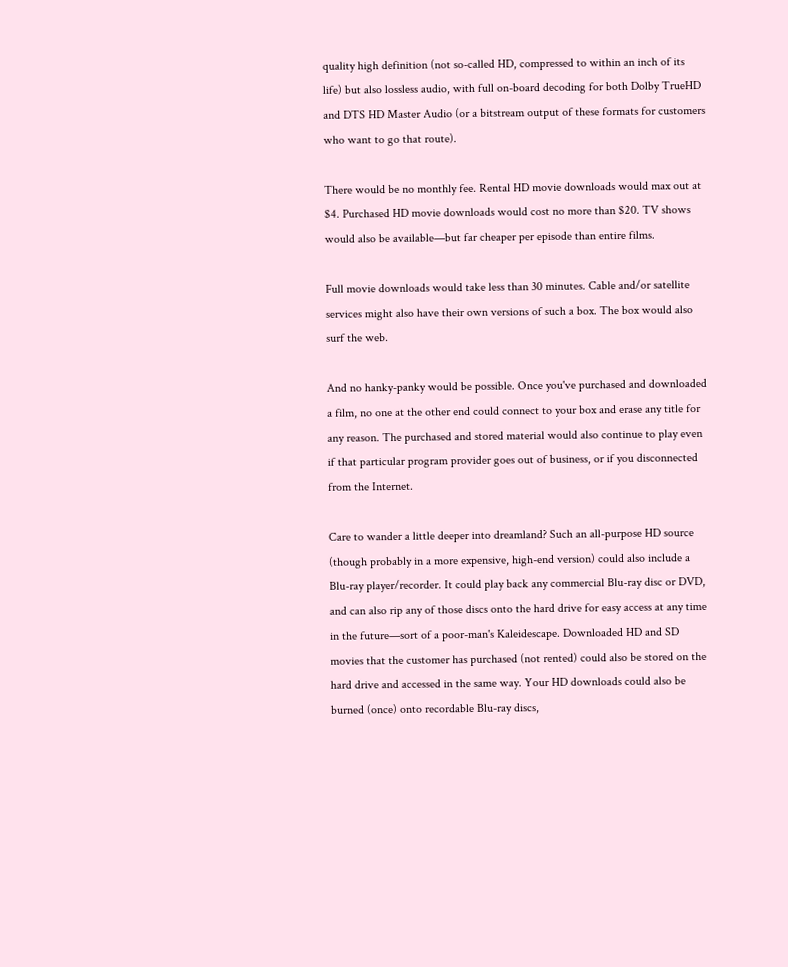quality high definition (not so-called HD, compressed to within an inch of its life) but also lossless audio, with full on-board decoding for both Dolby TrueHD and DTS HD Master Audio (or a bitstream output of these formats for customers who want to go that route).

There would be no monthly fee. Rental HD movie downloads would max out at $4. Purchased HD movie downloads would cost no more than $20. TV shows would also be available—but far cheaper per episode than entire films.

Full movie downloads would take less than 30 minutes. Cable and/or satellite services might also have their own versions of such a box. The box would also surf the web.

And no hanky-panky would be possible. Once you've purchased and downloaded a film, no one at the other end could connect to your box and erase any title for any reason. The purchased and stored material would also continue to play even if that particular program provider goes out of business, or if you disconnected from the Internet.

Care to wander a little deeper into dreamland? Such an all-purpose HD source (though probably in a more expensive, high-end version) could also include a Blu-ray player/recorder. It could play back any commercial Blu-ray disc or DVD, and can also rip any of those discs onto the hard drive for easy access at any time in the future—sort of a poor-man's Kaleidescape. Downloaded HD and SD movies that the customer has purchased (not rented) could also be stored on the hard drive and accessed in the same way. Your HD downloads could also be burned (once) onto recordable Blu-ray discs,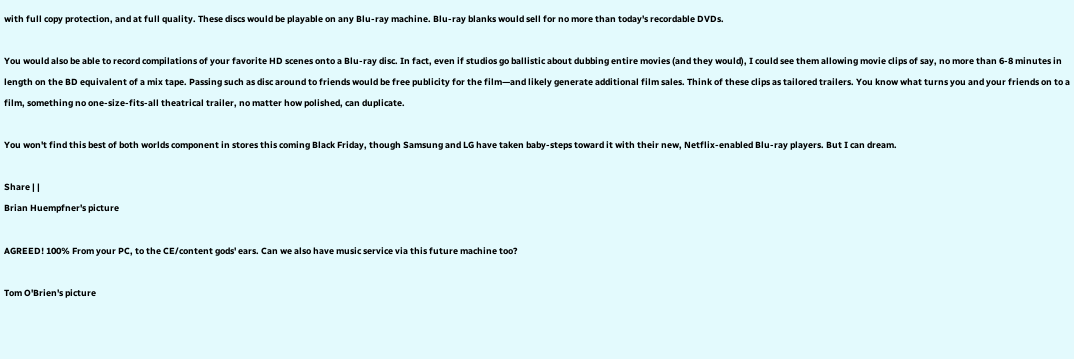with full copy protection, and at full quality. These discs would be playable on any Blu-ray machine. Blu-ray blanks would sell for no more than today's recordable DVDs.

You would also be able to record compilations of your favorite HD scenes onto a Blu-ray disc. In fact, even if studios go ballistic about dubbing entire movies (and they would), I could see them allowing movie clips of say, no more than 6-8 minutes in length on the BD equivalent of a mix tape. Passing such as disc around to friends would be free publicity for the film—and likely generate additional film sales. Think of these clips as tailored trailers. You know what turns you and your friends on to a film, something no one-size-fits-all theatrical trailer, no matter how polished, can duplicate.

You won't find this best of both worlds component in stores this coming Black Friday, though Samsung and LG have taken baby-steps toward it with their new, Netflix-enabled Blu-ray players. But I can dream.

Share | |
Brian Huempfner's picture

AGREED! 100% From your PC, to the CE/content gods' ears. Can we also have music service via this future machine too?

Tom O'Brien's picture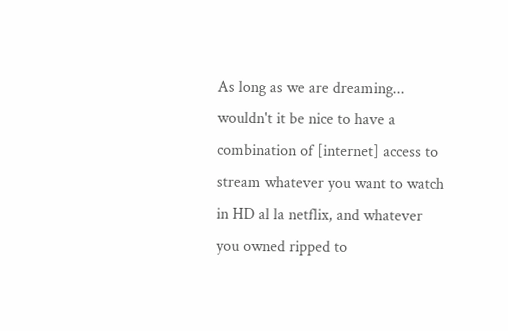As long as we are dreaming... wouldn't it be nice to have a combination of [internet] access to stream whatever you want to watch in HD al la netflix, and whatever you owned ripped to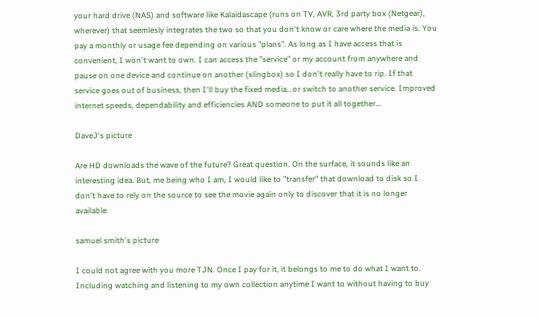your hard drive (NAS) and software like Kalaidascape (runs on TV, AVR, 3rd party box (Netgear), wherever) that seemlesly integrates the two so that you don't know or care where the media is. You pay a monthly or usage fee depending on various "plans". As long as I have access that is convenient, I won't want to own. I can access the "service" or my account from anywhere and pause on one device and continue on another (slingbox) so I don't really have to rip. If that service goes out of business, then I'll buy the fixed media...or switch to another service. Improved internet speeds, dependability and efficiencies AND someone to put it all together...

DaveJ's picture

Are HD downloads the wave of the future? Great question. On the surface, it sounds like an interesting idea. But, me being who I am, I would like to "transfer" that download to disk so I don't have to rely on the source to see the movie again only to discover that it is no longer available.

samuel smith's picture

I could not agree with you more TJN. Once I pay for it, it belongs to me to do what I want to. Including watching and listening to my own collection anytime I want to without having to buy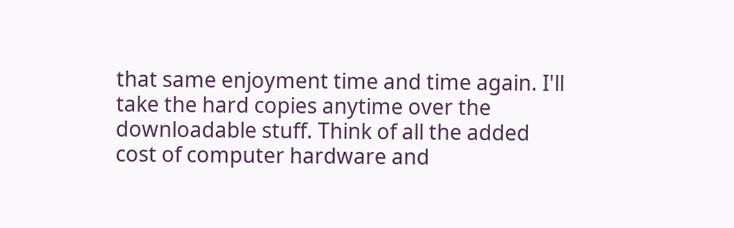that same enjoyment time and time again. I'll take the hard copies anytime over the downloadable stuff. Think of all the added cost of computer hardware and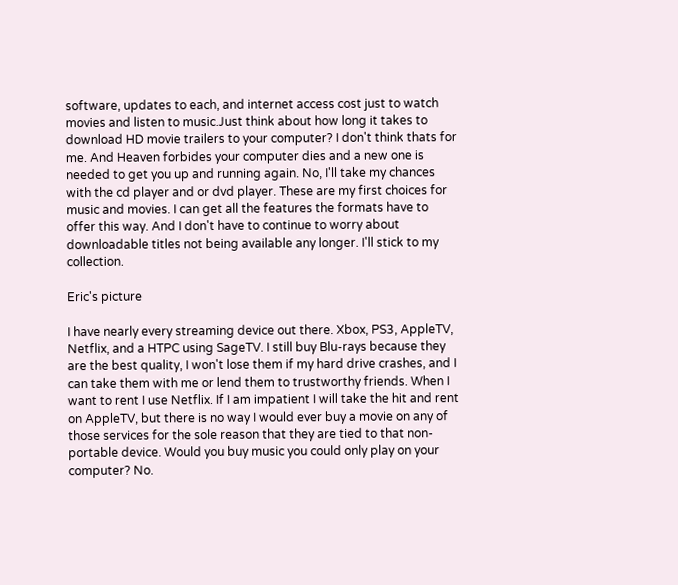software, updates to each, and internet access cost just to watch movies and listen to music.Just think about how long it takes to download HD movie trailers to your computer? I don't think thats for me. And Heaven forbides your computer dies and a new one is needed to get you up and running again. No, I'll take my chances with the cd player and or dvd player. These are my first choices for music and movies. I can get all the features the formats have to offer this way. And I don't have to continue to worry about downloadable titles not being available any longer. I'll stick to my collection.

Eric's picture

I have nearly every streaming device out there. Xbox, PS3, AppleTV, Netflix, and a HTPC using SageTV. I still buy Blu-rays because they are the best quality, I won't lose them if my hard drive crashes, and I can take them with me or lend them to trustworthy friends. When I want to rent I use Netflix. If I am impatient I will take the hit and rent on AppleTV, but there is no way I would ever buy a movie on any of those services for the sole reason that they are tied to that non-portable device. Would you buy music you could only play on your computer? No.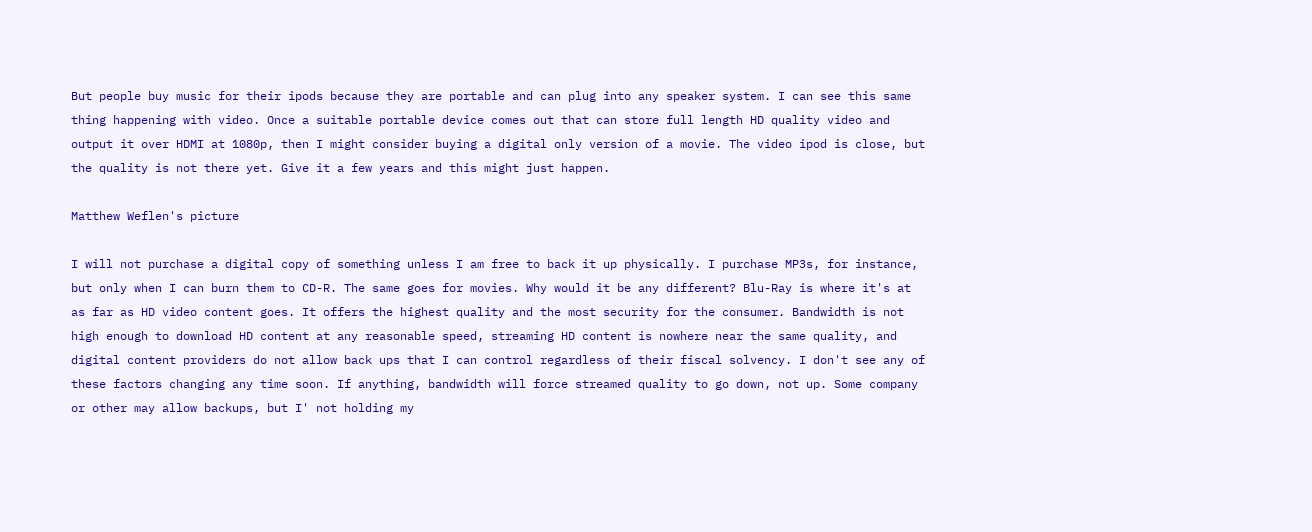But people buy music for their ipods because they are portable and can plug into any speaker system. I can see this same thing happening with video. Once a suitable portable device comes out that can store full length HD quality video and output it over HDMI at 1080p, then I might consider buying a digital only version of a movie. The video ipod is close, but the quality is not there yet. Give it a few years and this might just happen.

Matthew Weflen's picture

I will not purchase a digital copy of something unless I am free to back it up physically. I purchase MP3s, for instance, but only when I can burn them to CD-R. The same goes for movies. Why would it be any different? Blu-Ray is where it's at as far as HD video content goes. It offers the highest quality and the most security for the consumer. Bandwidth is not high enough to download HD content at any reasonable speed, streaming HD content is nowhere near the same quality, and digital content providers do not allow back ups that I can control regardless of their fiscal solvency. I don't see any of these factors changing any time soon. If anything, bandwidth will force streamed quality to go down, not up. Some company or other may allow backups, but I' not holding my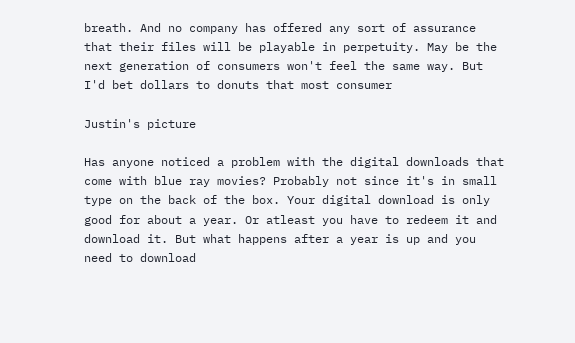breath. And no company has offered any sort of assurance that their files will be playable in perpetuity. May be the next generation of consumers won't feel the same way. But I'd bet dollars to donuts that most consumer

Justin's picture

Has anyone noticed a problem with the digital downloads that come with blue ray movies? Probably not since it's in small type on the back of the box. Your digital download is only good for about a year. Or atleast you have to redeem it and download it. But what happens after a year is up and you need to download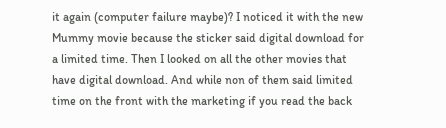it again (computer failure maybe)? I noticed it with the new Mummy movie because the sticker said digital download for a limited time. Then I looked on all the other movies that have digital download. And while non of them said limited time on the front with the marketing if you read the back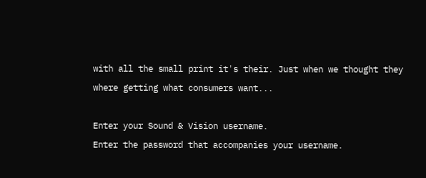with all the small print it's their. Just when we thought they where getting what consumers want...

Enter your Sound & Vision username.
Enter the password that accompanies your username.